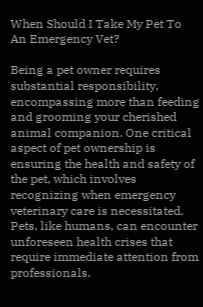When Should I Take My Pet To An Emergency Vet?

Being a pet owner requires substantial responsibility, encompassing more than feeding and grooming your cherished animal companion. One critical aspect of pet ownership is ensuring the health and safety of the pet, which involves recognizing when emergency veterinary care is necessitated. Pets, like humans, can encounter unforeseen health crises that require immediate attention from professionals.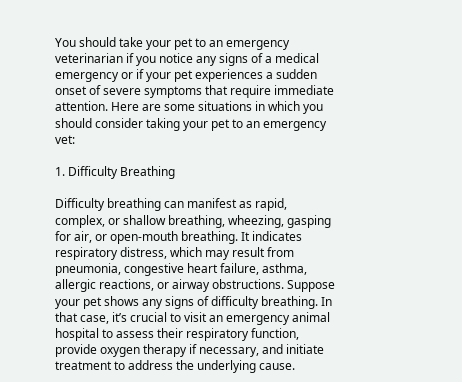You should take your pet to an emergency veterinarian if you notice any signs of a medical emergency or if your pet experiences a sudden onset of severe symptoms that require immediate attention. Here are some situations in which you should consider taking your pet to an emergency vet:

1. Difficulty Breathing

Difficulty breathing can manifest as rapid, complex, or shallow breathing, wheezing, gasping for air, or open-mouth breathing. It indicates respiratory distress, which may result from pneumonia, congestive heart failure, asthma, allergic reactions, or airway obstructions. Suppose your pet shows any signs of difficulty breathing. In that case, it’s crucial to visit an emergency animal hospital to assess their respiratory function, provide oxygen therapy if necessary, and initiate treatment to address the underlying cause.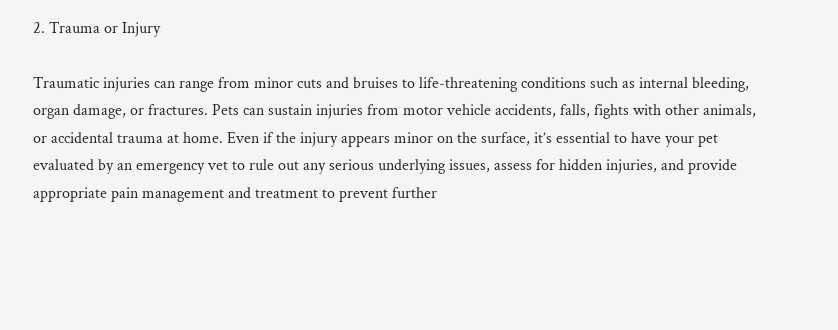2. Trauma or Injury

Traumatic injuries can range from minor cuts and bruises to life-threatening conditions such as internal bleeding, organ damage, or fractures. Pets can sustain injuries from motor vehicle accidents, falls, fights with other animals, or accidental trauma at home. Even if the injury appears minor on the surface, it’s essential to have your pet evaluated by an emergency vet to rule out any serious underlying issues, assess for hidden injuries, and provide appropriate pain management and treatment to prevent further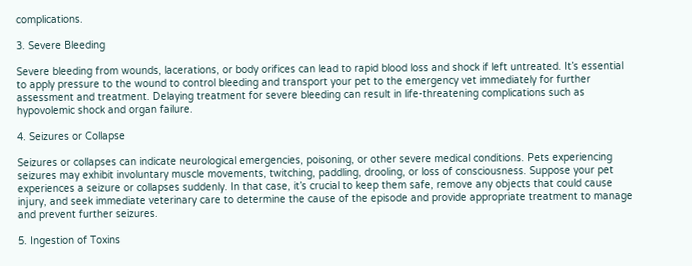complications.

3. Severe Bleeding

Severe bleeding from wounds, lacerations, or body orifices can lead to rapid blood loss and shock if left untreated. It’s essential to apply pressure to the wound to control bleeding and transport your pet to the emergency vet immediately for further assessment and treatment. Delaying treatment for severe bleeding can result in life-threatening complications such as hypovolemic shock and organ failure.

4. Seizures or Collapse

Seizures or collapses can indicate neurological emergencies, poisoning, or other severe medical conditions. Pets experiencing seizures may exhibit involuntary muscle movements, twitching, paddling, drooling, or loss of consciousness. Suppose your pet experiences a seizure or collapses suddenly. In that case, it’s crucial to keep them safe, remove any objects that could cause injury, and seek immediate veterinary care to determine the cause of the episode and provide appropriate treatment to manage and prevent further seizures.

5. Ingestion of Toxins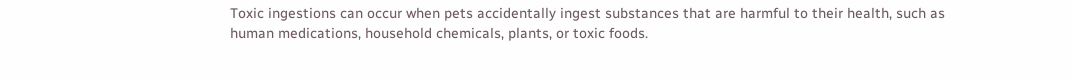Toxic ingestions can occur when pets accidentally ingest substances that are harmful to their health, such as human medications, household chemicals, plants, or toxic foods.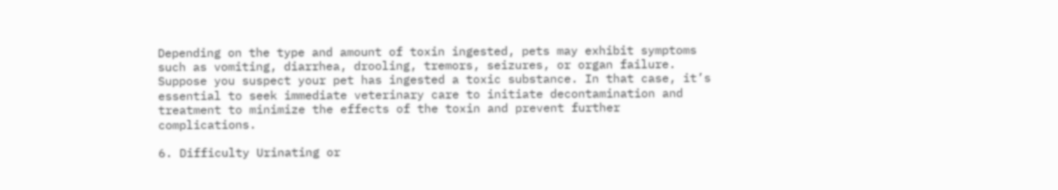Depending on the type and amount of toxin ingested, pets may exhibit symptoms such as vomiting, diarrhea, drooling, tremors, seizures, or organ failure. Suppose you suspect your pet has ingested a toxic substance. In that case, it’s essential to seek immediate veterinary care to initiate decontamination and treatment to minimize the effects of the toxin and prevent further complications.

6. Difficulty Urinating or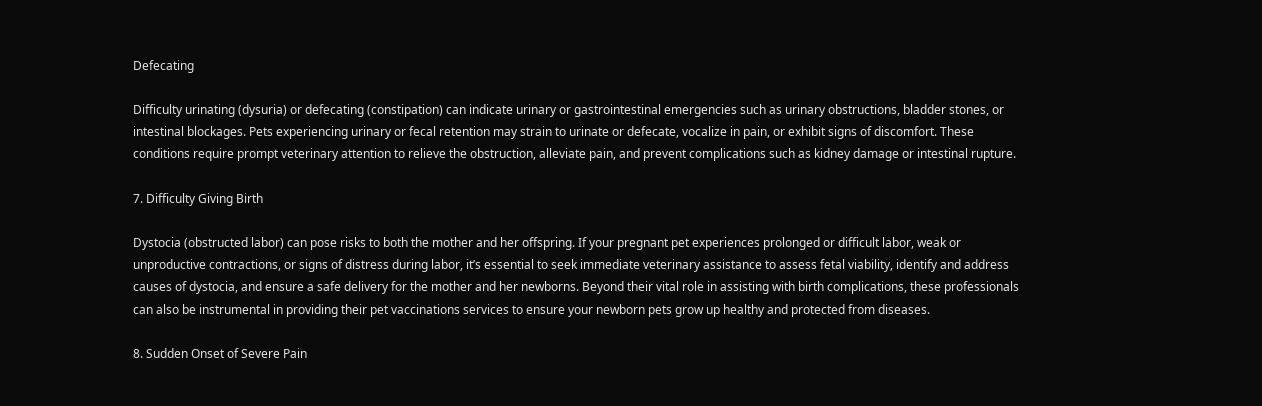Defecating

Difficulty urinating (dysuria) or defecating (constipation) can indicate urinary or gastrointestinal emergencies such as urinary obstructions, bladder stones, or intestinal blockages. Pets experiencing urinary or fecal retention may strain to urinate or defecate, vocalize in pain, or exhibit signs of discomfort. These conditions require prompt veterinary attention to relieve the obstruction, alleviate pain, and prevent complications such as kidney damage or intestinal rupture.

7. Difficulty Giving Birth

Dystocia (obstructed labor) can pose risks to both the mother and her offspring. If your pregnant pet experiences prolonged or difficult labor, weak or unproductive contractions, or signs of distress during labor, it’s essential to seek immediate veterinary assistance to assess fetal viability, identify and address causes of dystocia, and ensure a safe delivery for the mother and her newborns. Beyond their vital role in assisting with birth complications, these professionals can also be instrumental in providing their pet vaccinations services to ensure your newborn pets grow up healthy and protected from diseases.

8. Sudden Onset of Severe Pain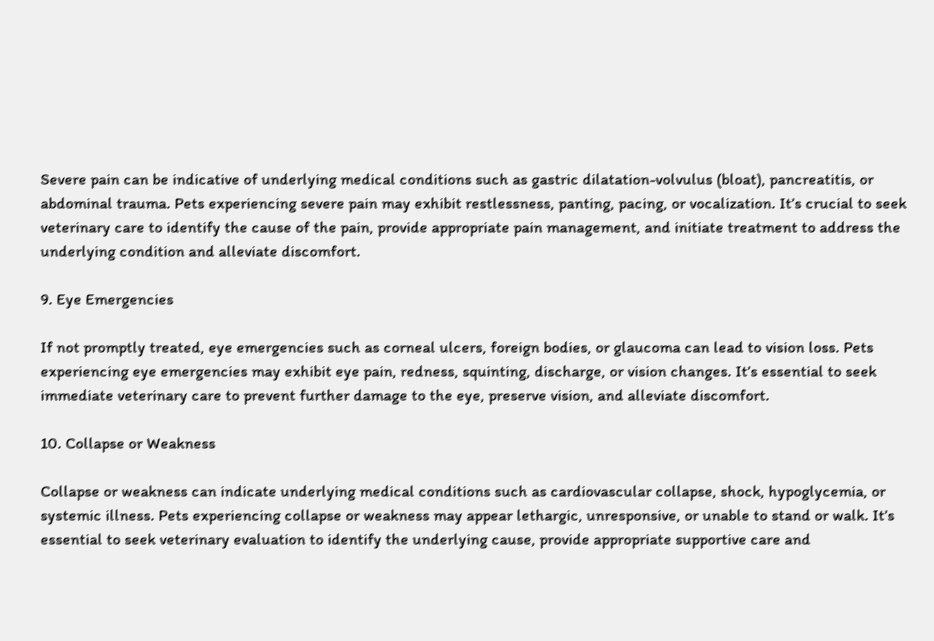Severe pain can be indicative of underlying medical conditions such as gastric dilatation-volvulus (bloat), pancreatitis, or abdominal trauma. Pets experiencing severe pain may exhibit restlessness, panting, pacing, or vocalization. It’s crucial to seek veterinary care to identify the cause of the pain, provide appropriate pain management, and initiate treatment to address the underlying condition and alleviate discomfort.

9. Eye Emergencies

If not promptly treated, eye emergencies such as corneal ulcers, foreign bodies, or glaucoma can lead to vision loss. Pets experiencing eye emergencies may exhibit eye pain, redness, squinting, discharge, or vision changes. It’s essential to seek immediate veterinary care to prevent further damage to the eye, preserve vision, and alleviate discomfort.

10. Collapse or Weakness

Collapse or weakness can indicate underlying medical conditions such as cardiovascular collapse, shock, hypoglycemia, or systemic illness. Pets experiencing collapse or weakness may appear lethargic, unresponsive, or unable to stand or walk. It’s essential to seek veterinary evaluation to identify the underlying cause, provide appropriate supportive care and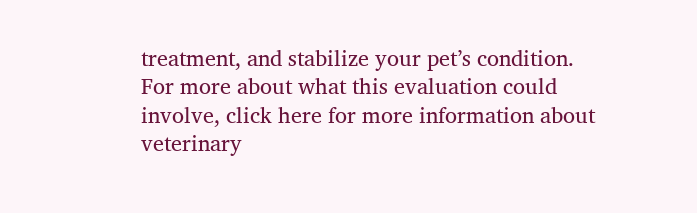treatment, and stabilize your pet’s condition. For more about what this evaluation could involve, click here for more information about veterinary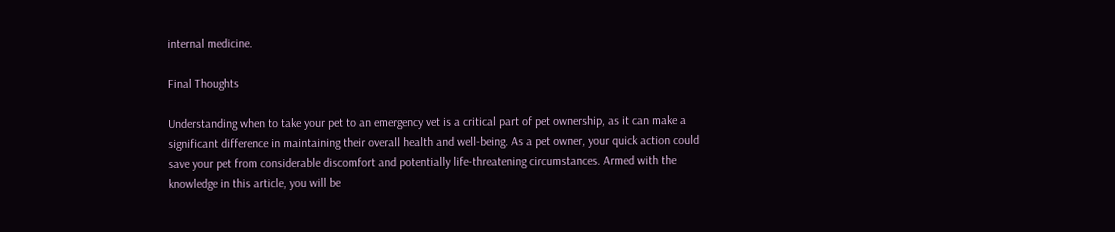internal medicine.

Final Thoughts

Understanding when to take your pet to an emergency vet is a critical part of pet ownership, as it can make a significant difference in maintaining their overall health and well-being. As a pet owner, your quick action could save your pet from considerable discomfort and potentially life-threatening circumstances. Armed with the knowledge in this article, you will be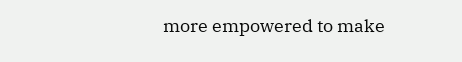more empowered to make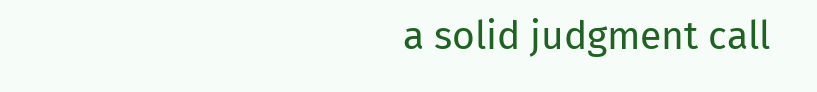a solid judgment call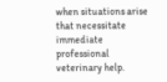when situations arise that necessitate immediate professional veterinary help.